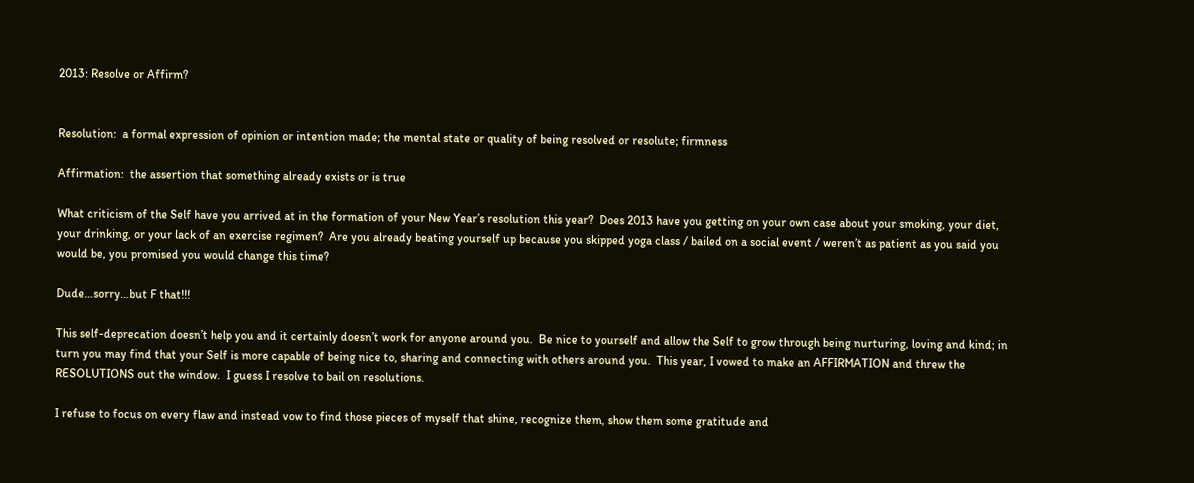2013: Resolve or Affirm?


Resolution:  a formal expression of opinion or intention made; the mental state or quality of being resolved or resolute; firmness

Affirmation:  the assertion that something already exists or is true

What criticism of the Self have you arrived at in the formation of your New Year’s resolution this year?  Does 2013 have you getting on your own case about your smoking, your diet, your drinking, or your lack of an exercise regimen?  Are you already beating yourself up because you skipped yoga class / bailed on a social event / weren’t as patient as you said you would be, you promised you would change this time?

Dude…sorry…but F that!!!

This self-deprecation doesn’t help you and it certainly doesn’t work for anyone around you.  Be nice to yourself and allow the Self to grow through being nurturing, loving and kind; in turn you may find that your Self is more capable of being nice to, sharing and connecting with others around you.  This year, I vowed to make an AFFIRMATION and threw the RESOLUTIONS out the window.  I guess I resolve to bail on resolutions.

I refuse to focus on every flaw and instead vow to find those pieces of myself that shine, recognize them, show them some gratitude and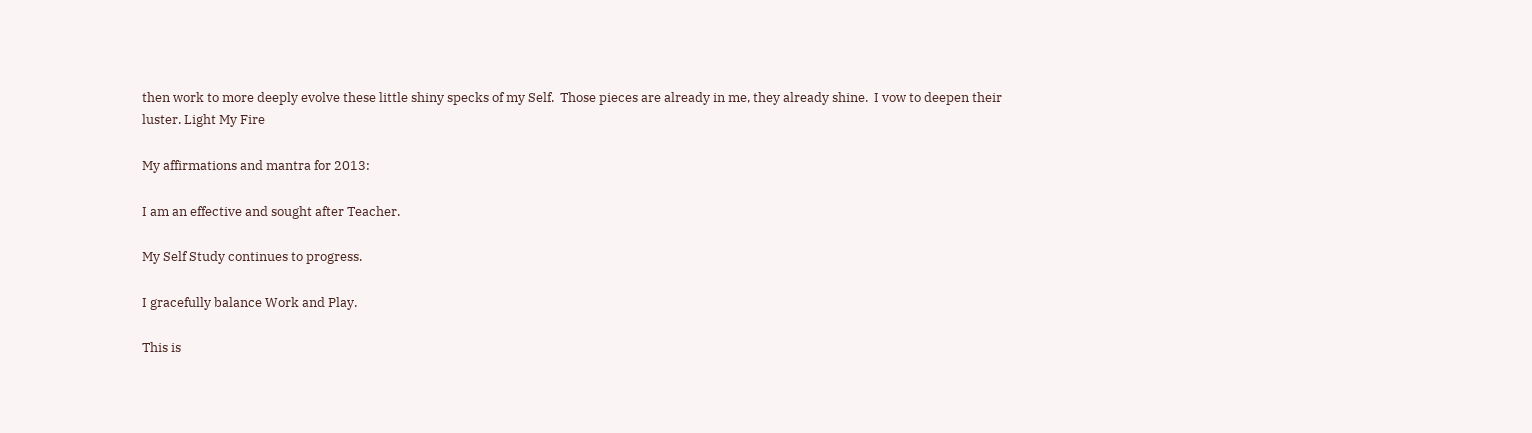then work to more deeply evolve these little shiny specks of my Self.  Those pieces are already in me, they already shine.  I vow to deepen their luster. Light My Fire

My affirmations and mantra for 2013:

I am an effective and sought after Teacher.

My Self Study continues to progress.

I gracefully balance Work and Play.

This is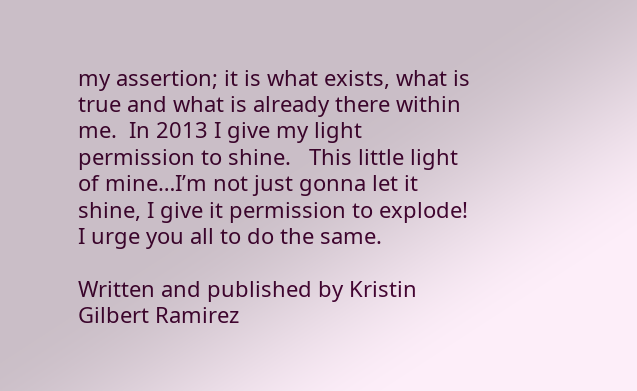my assertion; it is what exists, what is true and what is already there within me.  In 2013 I give my light permission to shine.   This little light of mine…I’m not just gonna let it shine, I give it permission to explode!  I urge you all to do the same.

Written and published by Kristin Gilbert Ramirez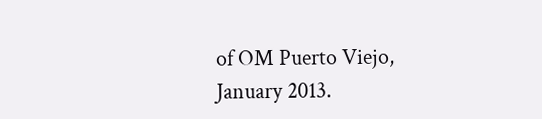of OM Puerto Viejo, January 2013.